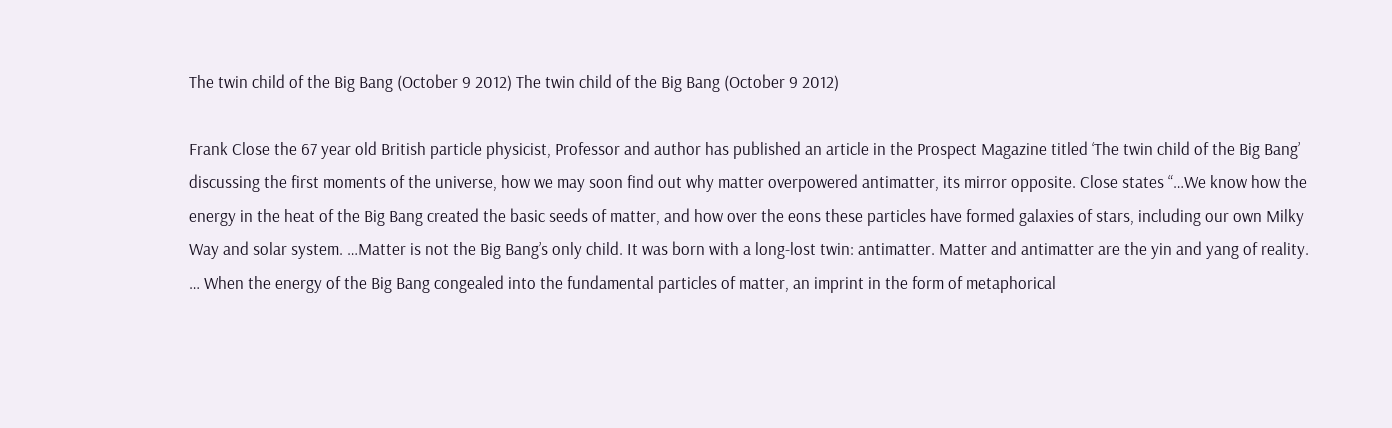The twin child of the Big Bang (October 9 2012) The twin child of the Big Bang (October 9 2012)

Frank Close the 67 year old British particle physicist, Professor and author has published an article in the Prospect Magazine titled ‘The twin child of the Big Bang’ discussing the first moments of the universe, how we may soon find out why matter overpowered antimatter, its mirror opposite. Close states “…We know how the energy in the heat of the Big Bang created the basic seeds of matter, and how over the eons these particles have formed galaxies of stars, including our own Milky Way and solar system. …Matter is not the Big Bang’s only child. It was born with a long-lost twin: antimatter. Matter and antimatter are the yin and yang of reality. … When the energy of the Big Bang congealed into the fundamental particles of matter, an imprint in the form of metaphorical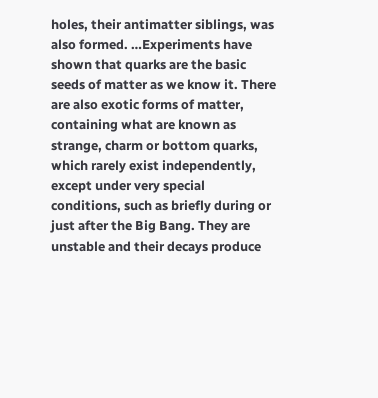holes, their antimatter siblings, was also formed. …Experiments have shown that quarks are the basic seeds of matter as we know it. There are also exotic forms of matter, containing what are known as strange, charm or bottom quarks, which rarely exist independently, except under very special conditions, such as briefly during or just after the Big Bang. They are unstable and their decays produce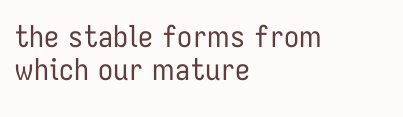the stable forms from which our mature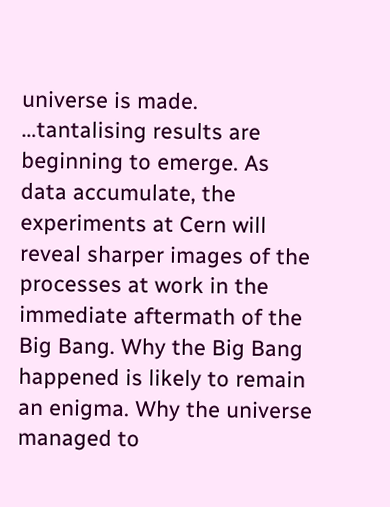universe is made. …tantalising results are beginning to emerge. As data accumulate, the experiments at Cern will reveal sharper images of the processes at work in the immediate aftermath of the Big Bang. Why the Big Bang happened is likely to remain an enigma. Why the universe managed to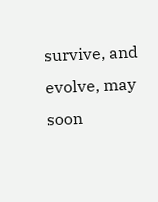survive, and evolve, may soon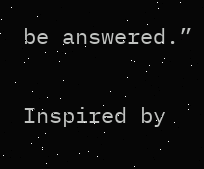be answered.”


Inspired by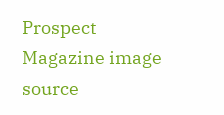Prospect Magazine image source